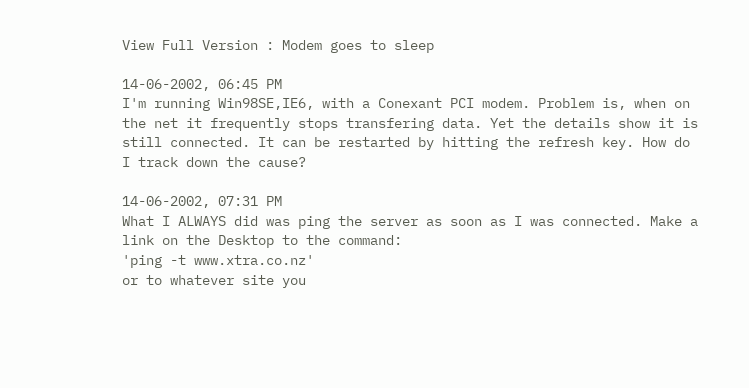View Full Version : Modem goes to sleep

14-06-2002, 06:45 PM
I'm running Win98SE,IE6, with a Conexant PCI modem. Problem is, when on the net it frequently stops transfering data. Yet the details show it is still connected. It can be restarted by hitting the refresh key. How do I track down the cause?

14-06-2002, 07:31 PM
What I ALWAYS did was ping the server as soon as I was connected. Make a link on the Desktop to the command:
'ping -t www.xtra.co.nz'
or to whatever site you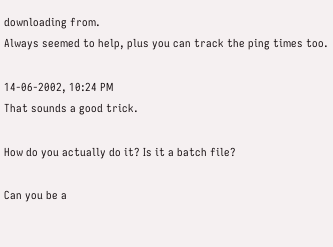downloading from.
Always seemed to help, plus you can track the ping times too.

14-06-2002, 10:24 PM
That sounds a good trick.

How do you actually do it? Is it a batch file?

Can you be a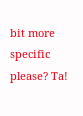bit more specific please? Ta!